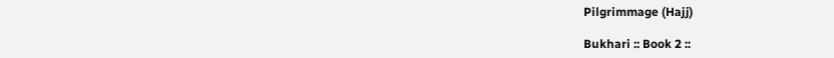Pilgrimmage (Hajj)

Bukhari :: Book 2 ::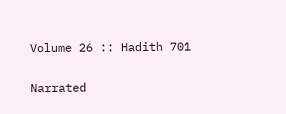Volume 26 :: Hadith 701

Narrated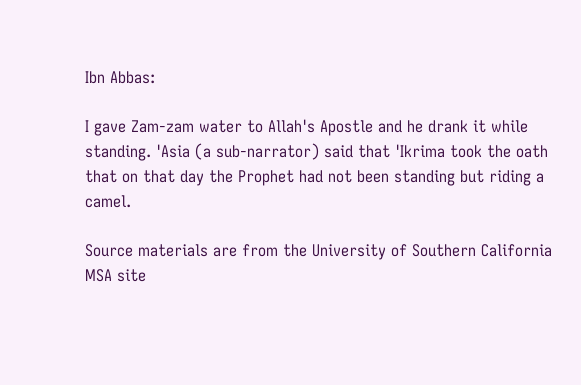Ibn Abbas:

I gave Zam-zam water to Allah's Apostle and he drank it while standing. 'Asia (a sub-narrator) said that 'Ikrima took the oath that on that day the Prophet had not been standing but riding a camel.

Source materials are from the University of Southern California MSA site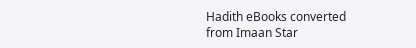Hadith eBooks converted from Imaan Star